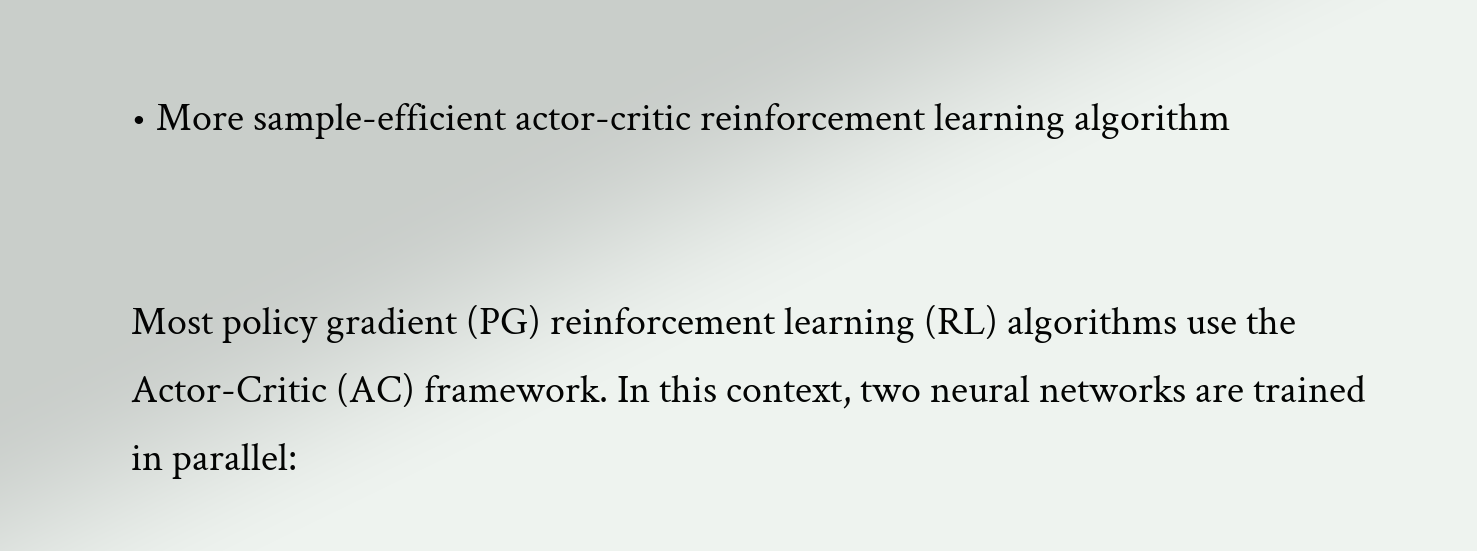• More sample-efficient actor-critic reinforcement learning algorithm


Most policy gradient (PG) reinforcement learning (RL) algorithms use the Actor-Critic (AC) framework. In this context, two neural networks are trained in parallel: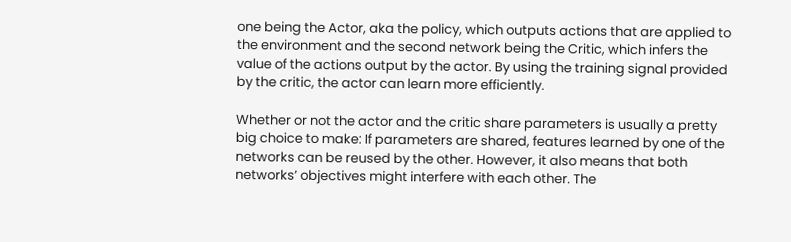one being the Actor, aka the policy, which outputs actions that are applied to the environment and the second network being the Critic, which infers the value of the actions output by the actor. By using the training signal provided by the critic, the actor can learn more efficiently.

Whether or not the actor and the critic share parameters is usually a pretty big choice to make: If parameters are shared, features learned by one of the networks can be reused by the other. However, it also means that both networks’ objectives might interfere with each other. The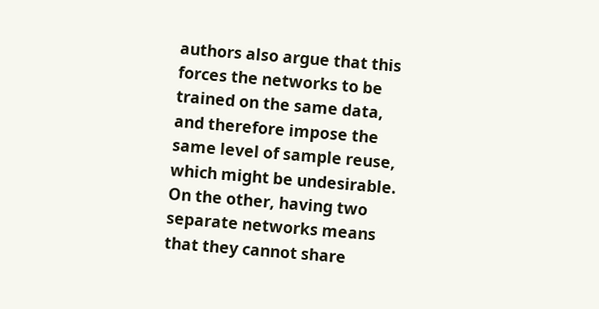authors also argue that this forces the networks to be trained on the same data, and therefore impose the same level of sample reuse, which might be undesirable. On the other, having two separate networks means that they cannot share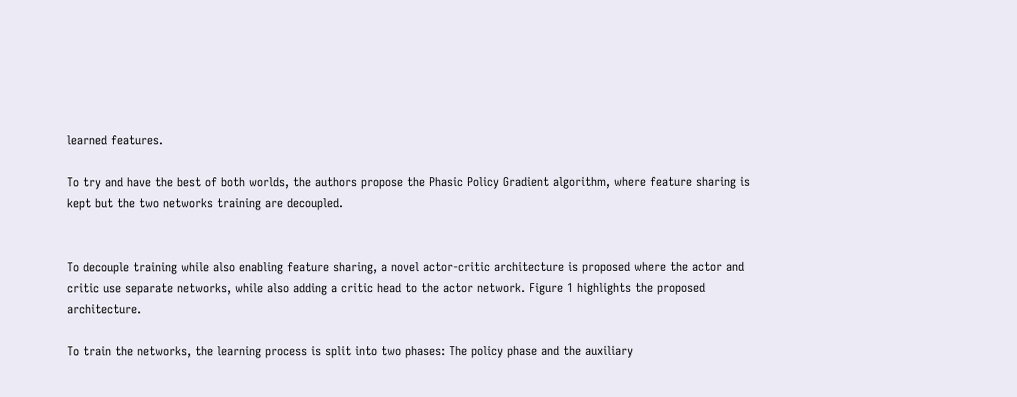learned features.

To try and have the best of both worlds, the authors propose the Phasic Policy Gradient algorithm, where feature sharing is kept but the two networks training are decoupled.


To decouple training while also enabling feature sharing, a novel actor-critic architecture is proposed where the actor and critic use separate networks, while also adding a critic head to the actor network. Figure 1 highlights the proposed architecture.

To train the networks, the learning process is split into two phases: The policy phase and the auxiliary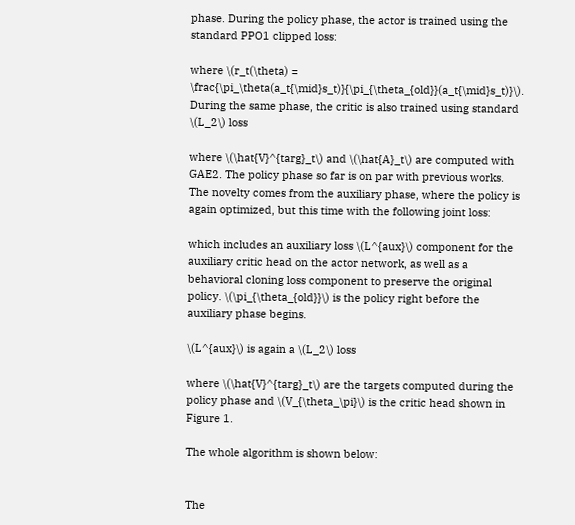phase. During the policy phase, the actor is trained using the standard PPO1 clipped loss:

where \(r_t(\theta) = \frac{\pi_\theta(a_t{\mid}s_t)}{\pi_{\theta_{old}}(a_t{\mid}s_t)}\). During the same phase, the critic is also trained using standard \(L_2\) loss

where \(\hat{V}^{targ}_t\) and \(\hat{A}_t\) are computed with GAE2. The policy phase so far is on par with previous works. The novelty comes from the auxiliary phase, where the policy is again optimized, but this time with the following joint loss:

which includes an auxiliary loss \(L^{aux}\) component for the auxiliary critic head on the actor network, as well as a behavioral cloning loss component to preserve the original policy. \(\pi_{\theta_{old}}\) is the policy right before the auxiliary phase begins.

\(L^{aux}\) is again a \(L_2\) loss

where \(\hat{V}^{targ}_t\) are the targets computed during the policy phase and \(V_{\theta_\pi}\) is the critic head shown in Figure 1.

The whole algorithm is shown below:


The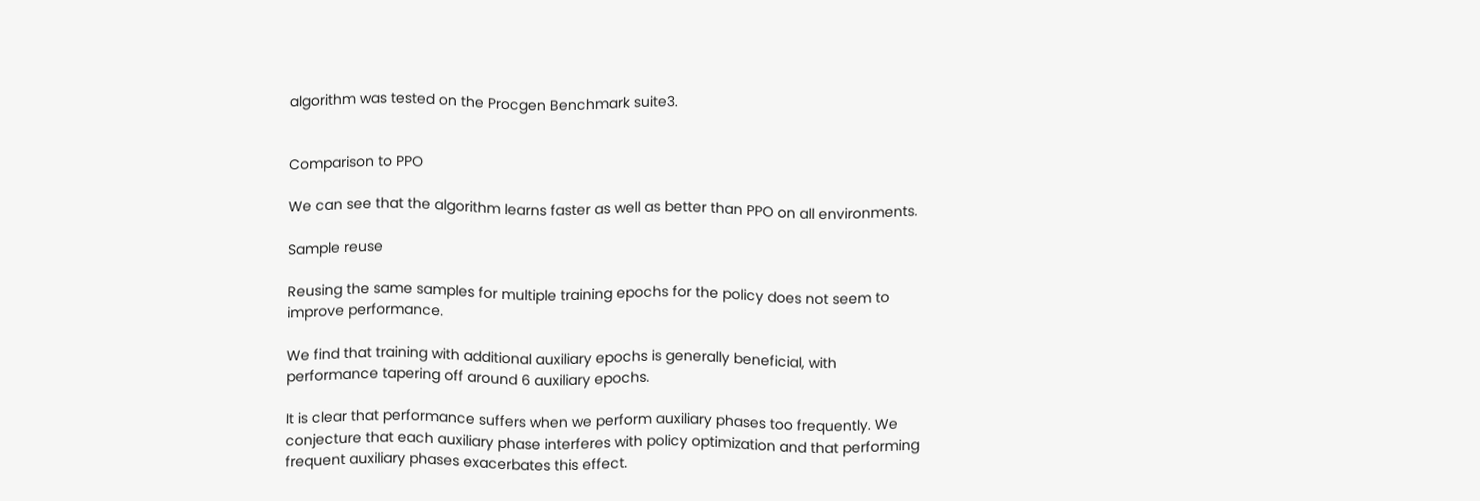algorithm was tested on the Procgen Benchmark suite3.


Comparison to PPO

We can see that the algorithm learns faster as well as better than PPO on all environments.

Sample reuse

Reusing the same samples for multiple training epochs for the policy does not seem to improve performance.

We find that training with additional auxiliary epochs is generally beneficial, with performance tapering off around 6 auxiliary epochs.

It is clear that performance suffers when we perform auxiliary phases too frequently. We conjecture that each auxiliary phase interferes with policy optimization and that performing frequent auxiliary phases exacerbates this effect.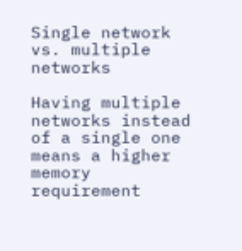Single network vs. multiple networks

Having multiple networks instead of a single one means a higher memory requirement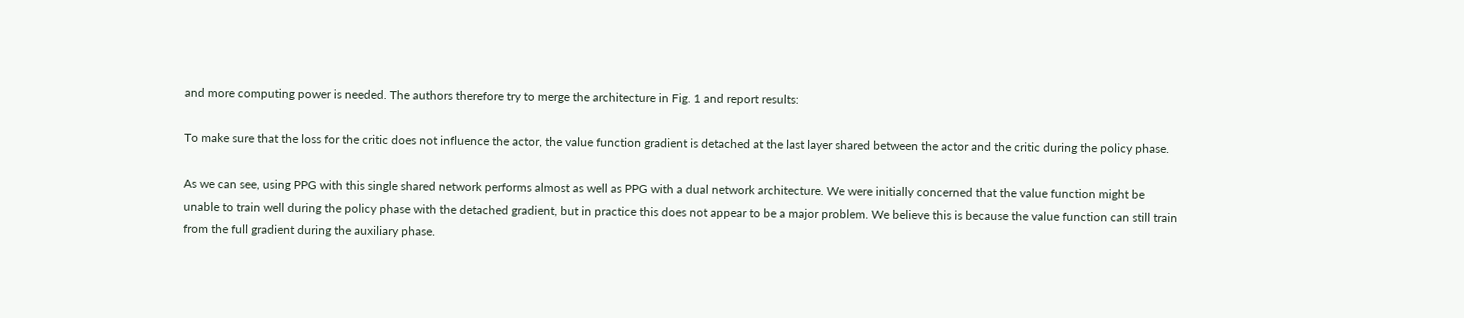and more computing power is needed. The authors therefore try to merge the architecture in Fig. 1 and report results:

To make sure that the loss for the critic does not influence the actor, the value function gradient is detached at the last layer shared between the actor and the critic during the policy phase.

As we can see, using PPG with this single shared network performs almost as well as PPG with a dual network architecture. We were initially concerned that the value function might be unable to train well during the policy phase with the detached gradient, but in practice this does not appear to be a major problem. We believe this is because the value function can still train from the full gradient during the auxiliary phase.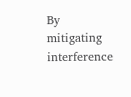By mitigating interference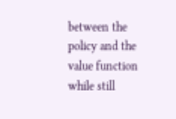between the policy and the value function while still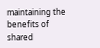maintaining the benefits of shared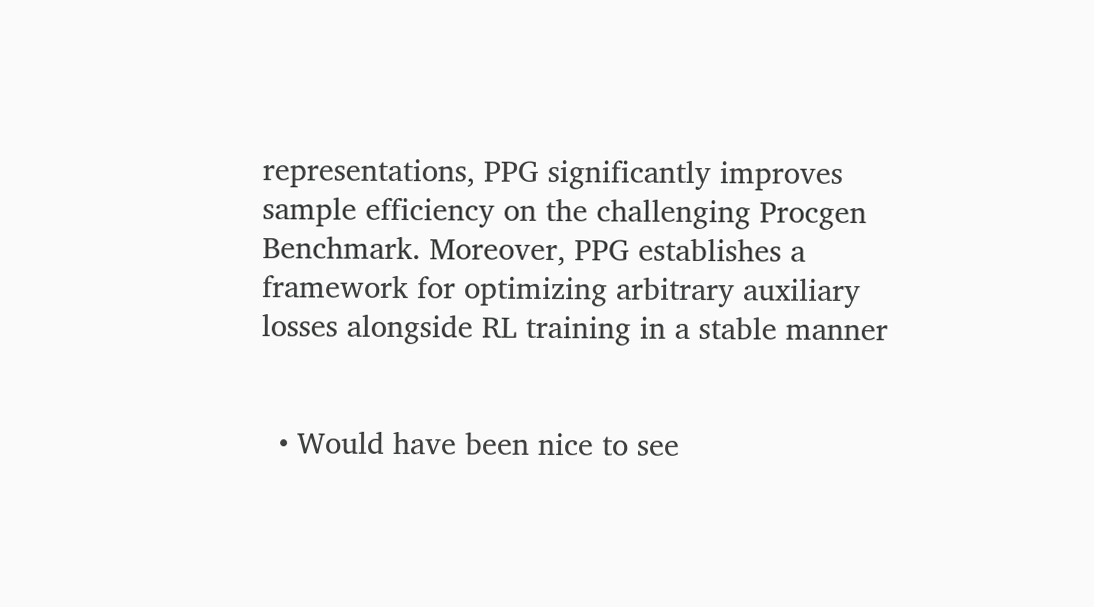representations, PPG significantly improves sample efficiency on the challenging Procgen Benchmark. Moreover, PPG establishes a framework for optimizing arbitrary auxiliary losses alongside RL training in a stable manner


  • Would have been nice to see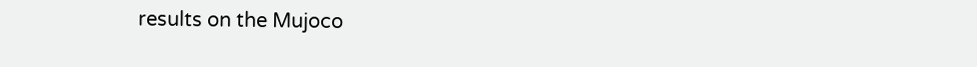results on the Mujoco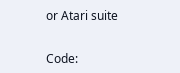or Atari suite


Code: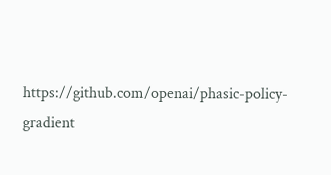https://github.com/openai/phasic-policy-gradient